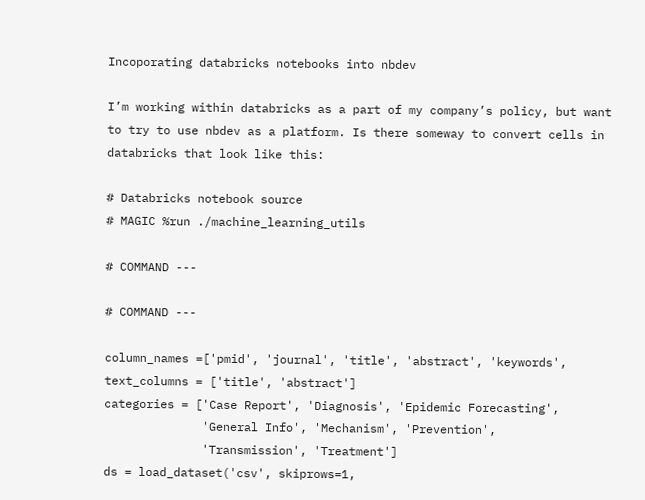Incoporating databricks notebooks into nbdev

I’m working within databricks as a part of my company’s policy, but want to try to use nbdev as a platform. Is there someway to convert cells in databricks that look like this:

# Databricks notebook source
# MAGIC %run ./machine_learning_utils

# COMMAND ---

# COMMAND ---

column_names =['pmid', 'journal', 'title', 'abstract', 'keywords',
text_columns = ['title', 'abstract']
categories = ['Case Report', 'Diagnosis', 'Epidemic Forecasting',
              'General Info', 'Mechanism', 'Prevention',
              'Transmission', 'Treatment']
ds = load_dataset('csv', skiprows=1,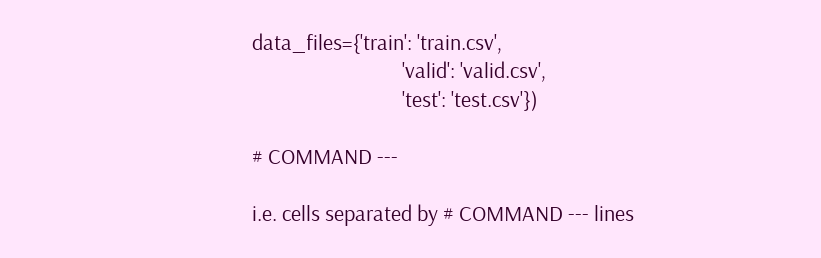data_files={'train': 'train.csv',
                              'valid': 'valid.csv',
                              'test': 'test.csv'})

# COMMAND ---

i.e. cells separated by # COMMAND --- lines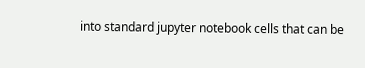into standard jupyter notebook cells that can be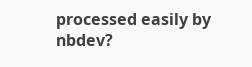processed easily by nbdev?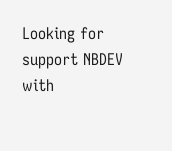Looking for support NBDEV with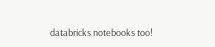databricks notebooks too!